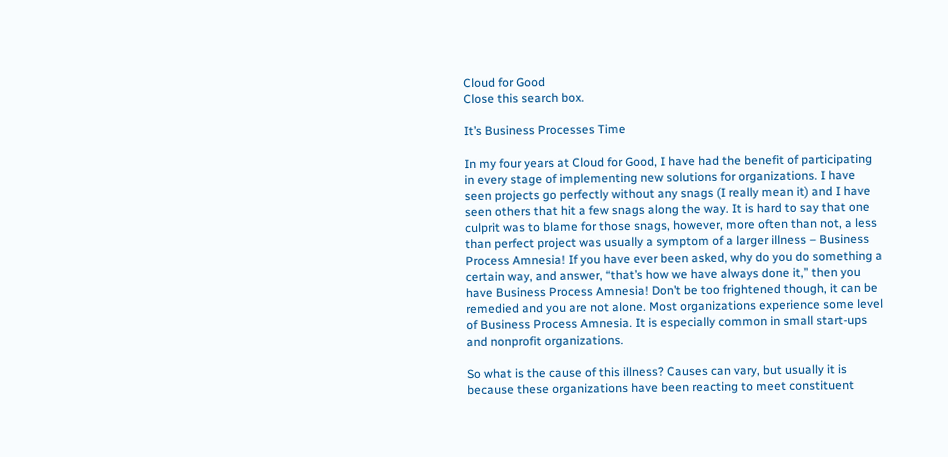Cloud for Good
Close this search box.

It’s Business Processes Time

In my four years at Cloud for Good, I have had the benefit of participating in every stage of implementing new solutions for organizations. I have seen projects go perfectly without any snags (I really mean it) and I have seen others that hit a few snags along the way. It is hard to say that one culprit was to blame for those snags, however, more often than not, a less than perfect project was usually a symptom of a larger illness – Business Process Amnesia! If you have ever been asked, why do you do something a certain way, and answer, “that’s how we have always done it,” then you have Business Process Amnesia! Don’t be too frightened though, it can be remedied and you are not alone. Most organizations experience some level of Business Process Amnesia. It is especially common in small start-ups and nonprofit organizations.

So what is the cause of this illness? Causes can vary, but usually it is because these organizations have been reacting to meet constituent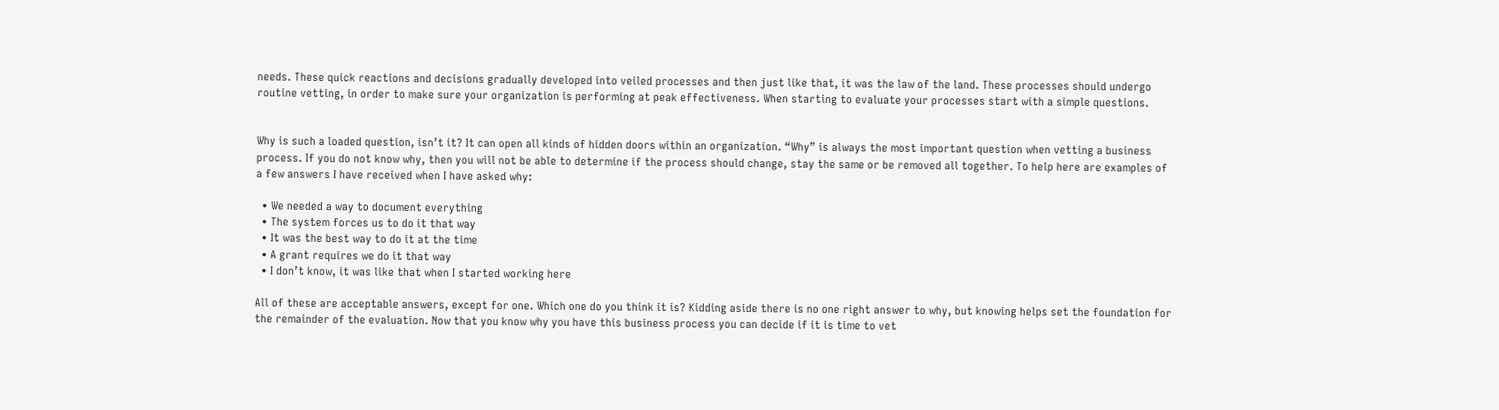needs. These quick reactions and decisions gradually developed into veiled processes and then just like that, it was the law of the land. These processes should undergo routine vetting, in order to make sure your organization is performing at peak effectiveness. When starting to evaluate your processes start with a simple questions.


Why is such a loaded question, isn’t it? It can open all kinds of hidden doors within an organization. “Why” is always the most important question when vetting a business process. If you do not know why, then you will not be able to determine if the process should change, stay the same or be removed all together. To help here are examples of a few answers I have received when I have asked why:

  • We needed a way to document everything
  • The system forces us to do it that way
  • It was the best way to do it at the time
  • A grant requires we do it that way
  • I don’t know, it was like that when I started working here

All of these are acceptable answers, except for one. Which one do you think it is? Kidding aside there is no one right answer to why, but knowing helps set the foundation for the remainder of the evaluation. Now that you know why you have this business process you can decide if it is time to vet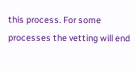this process. For some processes the vetting will end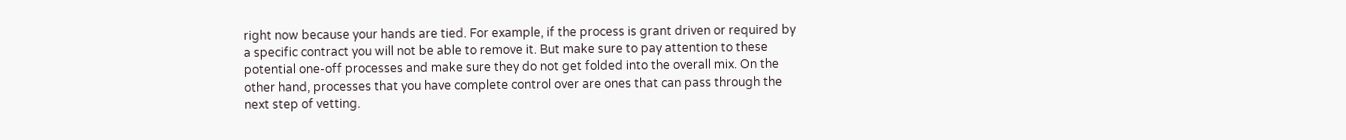right now because your hands are tied. For example, if the process is grant driven or required by a specific contract you will not be able to remove it. But make sure to pay attention to these potential one-off processes and make sure they do not get folded into the overall mix. On the other hand, processes that you have complete control over are ones that can pass through the next step of vetting.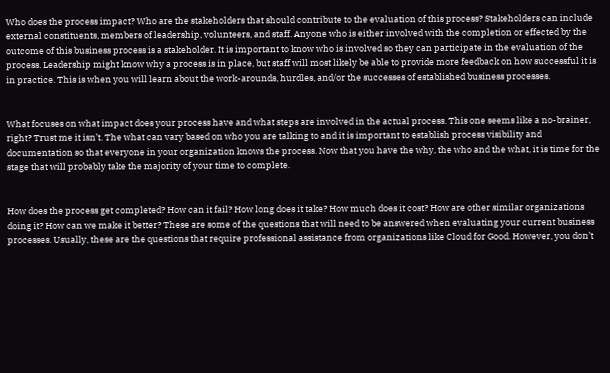Who does the process impact? Who are the stakeholders that should contribute to the evaluation of this process? Stakeholders can include external constituents, members of leadership, volunteers, and staff. Anyone who is either involved with the completion or effected by the outcome of this business process is a stakeholder. It is important to know who is involved so they can participate in the evaluation of the process. Leadership might know why a process is in place, but staff will most likely be able to provide more feedback on how successful it is in practice. This is when you will learn about the work-arounds, hurdles, and/or the successes of established business processes.


What focuses on what impact does your process have and what steps are involved in the actual process. This one seems like a no-brainer, right? Trust me it isn’t. The what can vary based on who you are talking to and it is important to establish process visibility and documentation so that everyone in your organization knows the process. Now that you have the why, the who and the what, it is time for the stage that will probably take the majority of your time to complete.


How does the process get completed? How can it fail? How long does it take? How much does it cost? How are other similar organizations doing it? How can we make it better? These are some of the questions that will need to be answered when evaluating your current business processes. Usually, these are the questions that require professional assistance from organizations like Cloud for Good. However, you don’t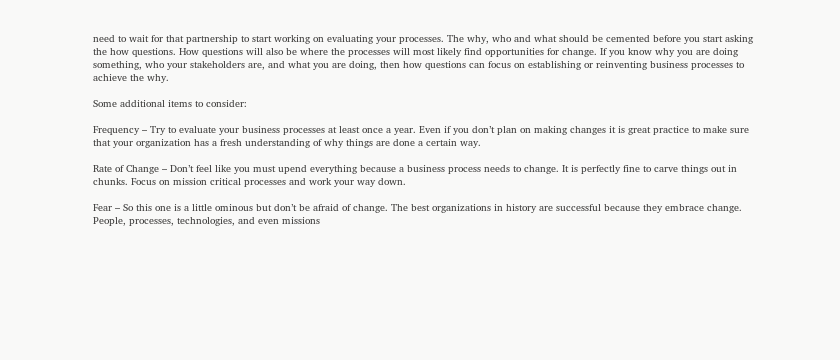need to wait for that partnership to start working on evaluating your processes. The why, who and what should be cemented before you start asking the how questions. How questions will also be where the processes will most likely find opportunities for change. If you know why you are doing something, who your stakeholders are, and what you are doing, then how questions can focus on establishing or reinventing business processes to achieve the why.

Some additional items to consider:

Frequency – Try to evaluate your business processes at least once a year. Even if you don’t plan on making changes it is great practice to make sure that your organization has a fresh understanding of why things are done a certain way.

Rate of Change – Don’t feel like you must upend everything because a business process needs to change. It is perfectly fine to carve things out in chunks. Focus on mission critical processes and work your way down.

Fear – So this one is a little ominous but don’t be afraid of change. The best organizations in history are successful because they embrace change. People, processes, technologies, and even missions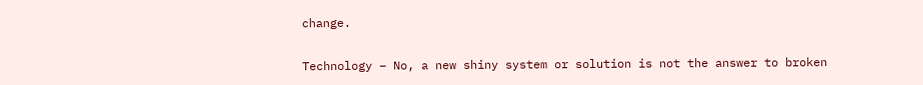change.

Technology – No, a new shiny system or solution is not the answer to broken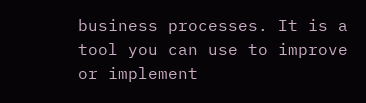business processes. It is a tool you can use to improve or implement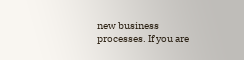new business processes. If you are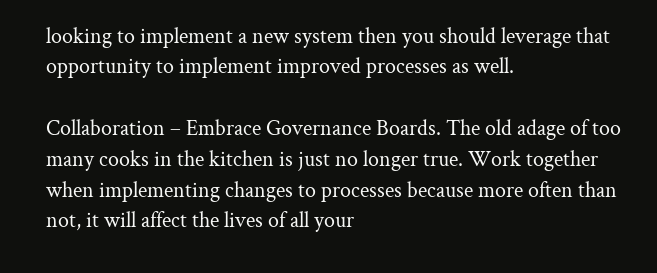looking to implement a new system then you should leverage that opportunity to implement improved processes as well.

Collaboration – Embrace Governance Boards. The old adage of too many cooks in the kitchen is just no longer true. Work together when implementing changes to processes because more often than not, it will affect the lives of all your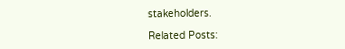stakeholders.

Related Posts: